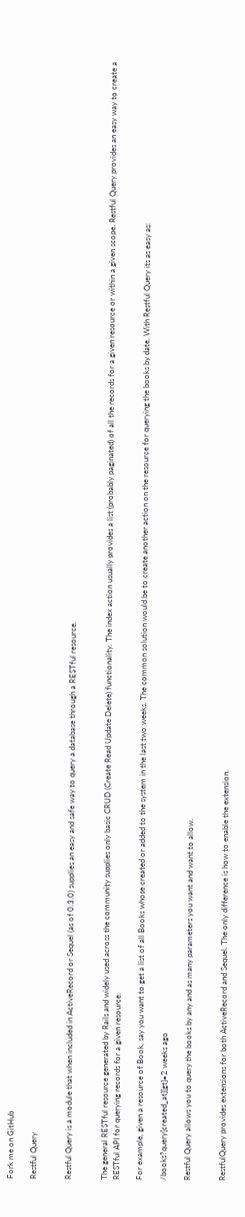Fork me on GitHub

Restful Query


Restful Query is a module that when included in ActiveRecord or Sequel (as of 0.3.0) supplies an easy and safe way to query a database through a RESTful resource.


The general RESTful resource generated by Rails and widely used across the community supplies only basic CRUD (Create Read Update Delete) functionality. The index action usually provides a list (probably paginated) of all the records for a given resource or within a given scope. Restful Query provides an easy way to create a RESTful API for querying records for a given resource.

For example, given a resource of Book, say you want to get a list of all Books whose created or added to the system in the last two weeks. The common solution would be to create another action on the resource for querying the books by date. With Restful Query its as easy as:

/books?query[created_at][gt]=2 weeks ago

Restful Query allows you to query the books by any and as many parameters you want and want to allow.


RestfulQuery provides extensions for both ActiveRecord and Sequel. The only difference is how to enable the extension.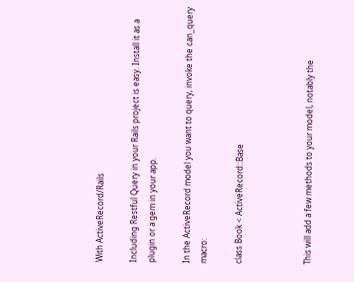With ActiveRecord/Rails

Including Restful Query in your Rails project is easy. Install it as a plugin or a gem in your app.

In the ActiveRecord model you want to query, invoke the can_query macro:

class Book < ActiveRecord::Base



This will add a few methods to your model, notably the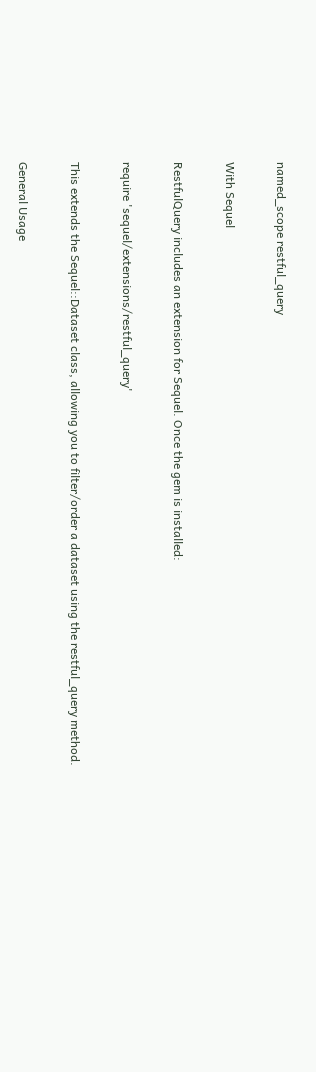named_scope restful_query

With Sequel

RestfulQuery includes an extension for Sequel. Once the gem is installed:

require 'sequel/extensions/restful_query'

This extends the Sequel::Dataset class, allowing you to filter/order a dataset using the restful_query method.

General Usage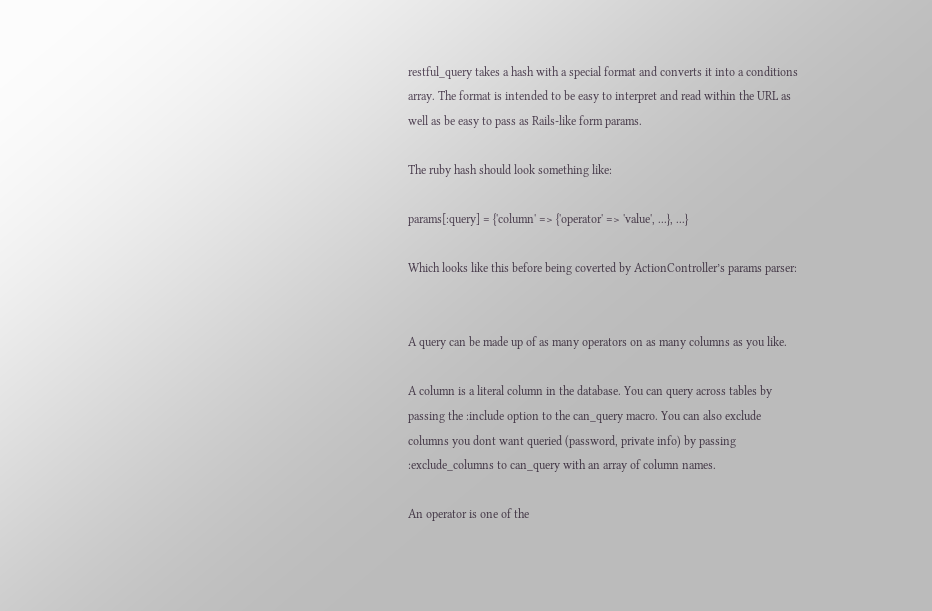restful_query takes a hash with a special format and converts it into a conditions array. The format is intended to be easy to interpret and read within the URL as well as be easy to pass as Rails-like form params.

The ruby hash should look something like:

params[:query] = {'column' => {'operator' => 'value', ...}, ...}

Which looks like this before being coverted by ActionController’s params parser:


A query can be made up of as many operators on as many columns as you like.

A column is a literal column in the database. You can query across tables by passing the :include option to the can_query macro. You can also exclude columns you dont want queried (password, private info) by passing :exclude_columns to can_query with an array of column names.

An operator is one of the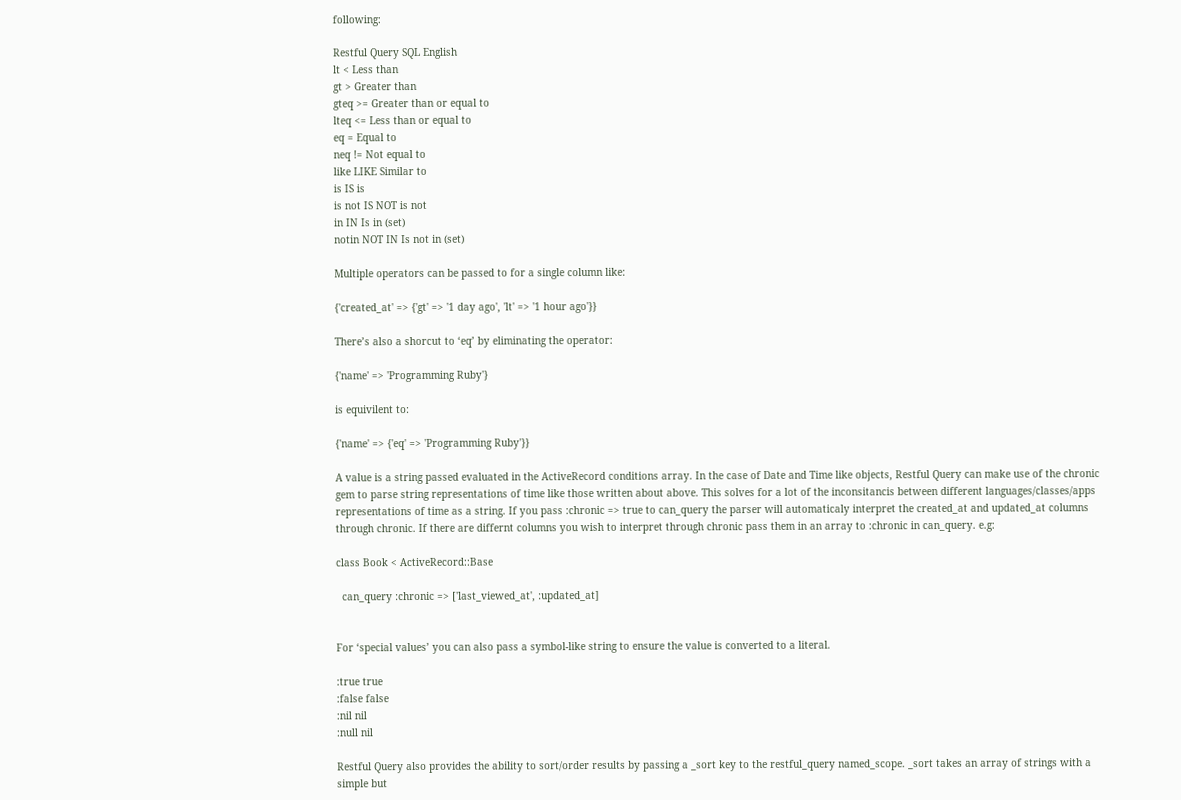following:

Restful Query SQL English
lt < Less than
gt > Greater than
gteq >= Greater than or equal to
lteq <= Less than or equal to
eq = Equal to
neq != Not equal to
like LIKE Similar to
is IS is
is not IS NOT is not
in IN Is in (set)
notin NOT IN Is not in (set)

Multiple operators can be passed to for a single column like:

{'created_at' => {'gt' => '1 day ago', 'lt' => '1 hour ago'}}

There’s also a shorcut to ‘eq’ by eliminating the operator:

{'name' => 'Programming Ruby'}

is equivilent to:

{'name' => {'eq' => 'Programming Ruby'}}

A value is a string passed evaluated in the ActiveRecord conditions array. In the case of Date and Time like objects, Restful Query can make use of the chronic gem to parse string representations of time like those written about above. This solves for a lot of the inconsitancis between different languages/classes/apps representations of time as a string. If you pass :chronic => true to can_query the parser will automaticaly interpret the created_at and updated_at columns through chronic. If there are differnt columns you wish to interpret through chronic pass them in an array to :chronic in can_query. e.g:

class Book < ActiveRecord::Base

  can_query :chronic => ['last_viewed_at', :updated_at]


For ‘special values’ you can also pass a symbol-like string to ensure the value is converted to a literal.

:true true
:false false
:nil nil
:null nil

Restful Query also provides the ability to sort/order results by passing a _sort key to the restful_query named_scope. _sort takes an array of strings with a simple but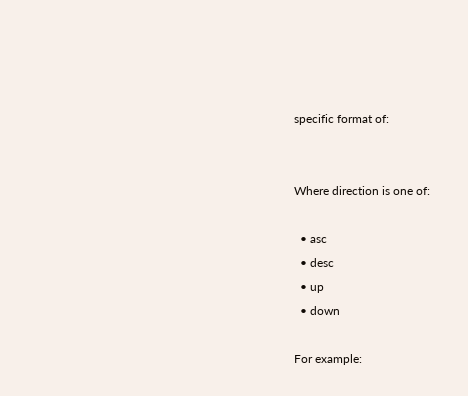specific format of:


Where direction is one of:

  • asc
  • desc
  • up
  • down

For example: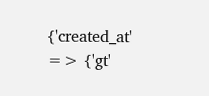{'created_at' => {'gt'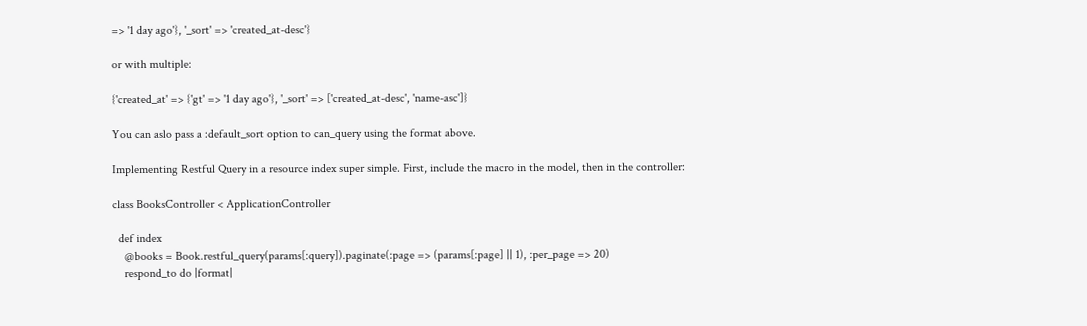=> '1 day ago'}, '_sort' => 'created_at-desc'}

or with multiple:

{'created_at' => {'gt' => '1 day ago'}, '_sort' => ['created_at-desc', 'name-asc']}

You can aslo pass a :default_sort option to can_query using the format above.

Implementing Restful Query in a resource index super simple. First, include the macro in the model, then in the controller:

class BooksController < ApplicationController

  def index
    @books = Book.restful_query(params[:query]).paginate(:page => (params[:page] || 1), :per_page => 20)
    respond_to do |format|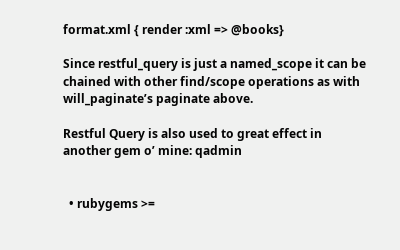format.xml { render :xml => @books}

Since restful_query is just a named_scope it can be chained with other find/scope operations as with will_paginate’s paginate above.

Restful Query is also used to great effect in another gem o’ mine: qadmin


  • rubygems >=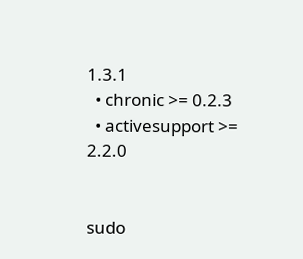1.3.1
  • chronic >= 0.2.3
  • activesupport >= 2.2.0


sudo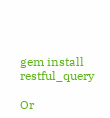gem install restful_query

Or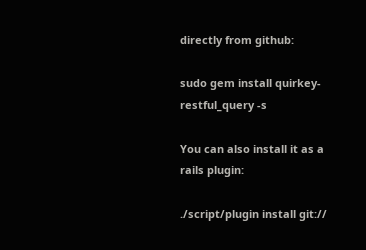directly from github:

sudo gem install quirkey-restful_query -s

You can also install it as a rails plugin:

./script/plugin install git://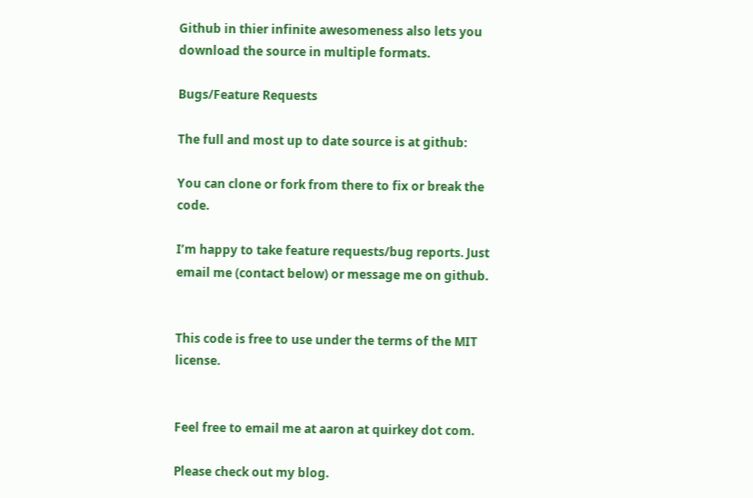Github in thier infinite awesomeness also lets you download the source in multiple formats.

Bugs/Feature Requests

The full and most up to date source is at github:

You can clone or fork from there to fix or break the code.

I’m happy to take feature requests/bug reports. Just email me (contact below) or message me on github.


This code is free to use under the terms of the MIT license.


Feel free to email me at aaron at quirkey dot com.

Please check out my blog.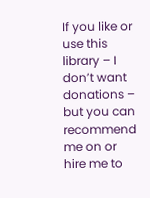If you like or use this library – I don’t want donations – but you can recommend me on or hire me to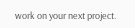work on your next project.